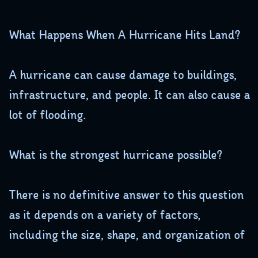What Happens When A Hurricane Hits Land?

A hurricane can cause damage to buildings, infrastructure, and people. It can also cause a lot of flooding.

What is the strongest hurricane possible?

There is no definitive answer to this question as it depends on a variety of factors, including the size, shape, and organization of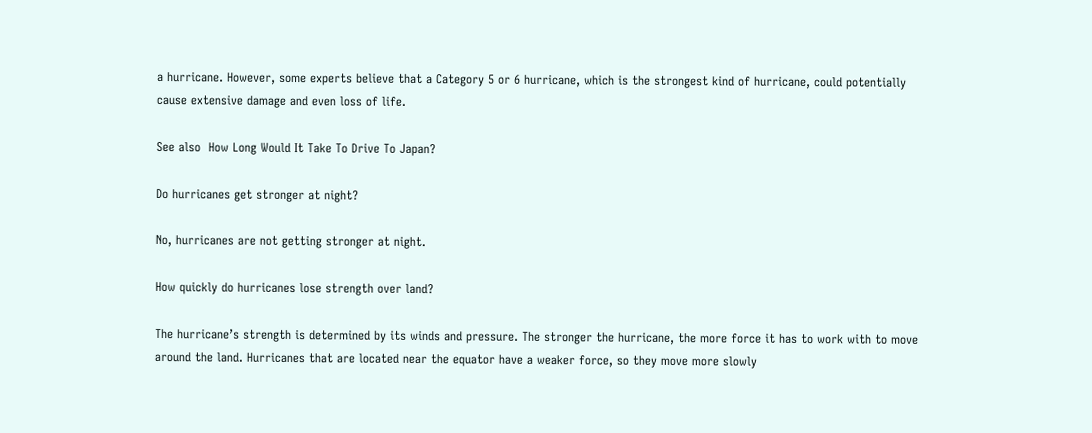a hurricane. However, some experts believe that a Category 5 or 6 hurricane, which is the strongest kind of hurricane, could potentially cause extensive damage and even loss of life.

See also  How Long Would It Take To Drive To Japan?

Do hurricanes get stronger at night?

No, hurricanes are not getting stronger at night.

How quickly do hurricanes lose strength over land?

The hurricane’s strength is determined by its winds and pressure. The stronger the hurricane, the more force it has to work with to move around the land. Hurricanes that are located near the equator have a weaker force, so they move more slowly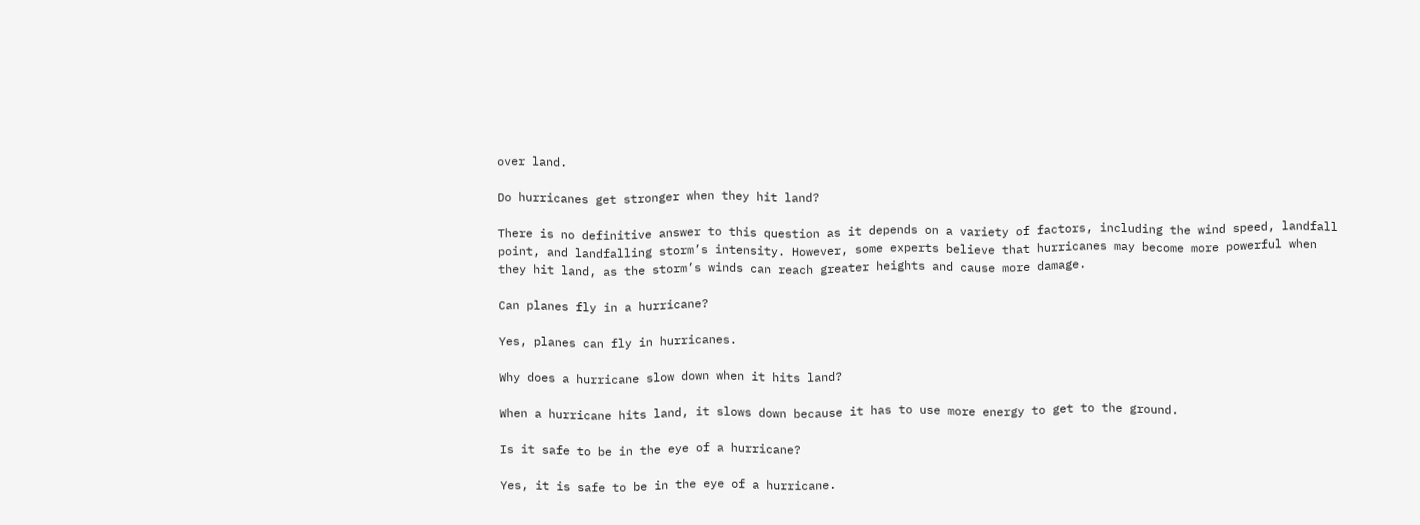over land.

Do hurricanes get stronger when they hit land?

There is no definitive answer to this question as it depends on a variety of factors, including the wind speed, landfall point, and landfalling storm’s intensity. However, some experts believe that hurricanes may become more powerful when they hit land, as the storm’s winds can reach greater heights and cause more damage.

Can planes fly in a hurricane?

Yes, planes can fly in hurricanes.

Why does a hurricane slow down when it hits land?

When a hurricane hits land, it slows down because it has to use more energy to get to the ground.

Is it safe to be in the eye of a hurricane?

Yes, it is safe to be in the eye of a hurricane.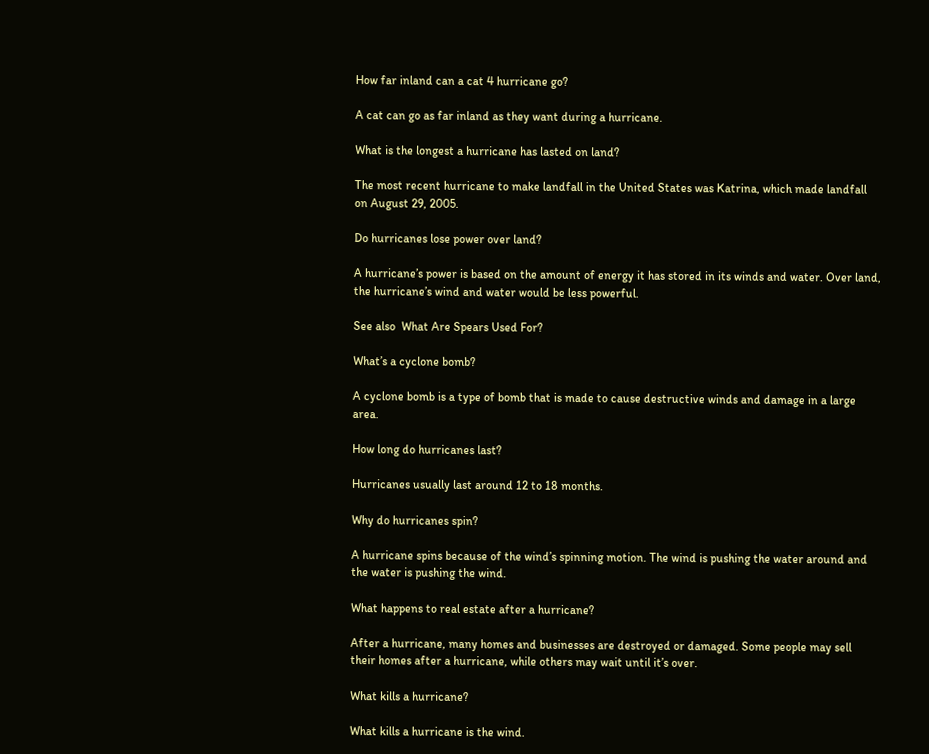How far inland can a cat 4 hurricane go?

A cat can go as far inland as they want during a hurricane.

What is the longest a hurricane has lasted on land?

The most recent hurricane to make landfall in the United States was Katrina, which made landfall on August 29, 2005.

Do hurricanes lose power over land?

A hurricane’s power is based on the amount of energy it has stored in its winds and water. Over land, the hurricane’s wind and water would be less powerful.

See also  What Are Spears Used For?

What’s a cyclone bomb?

A cyclone bomb is a type of bomb that is made to cause destructive winds and damage in a large area.

How long do hurricanes last?

Hurricanes usually last around 12 to 18 months.

Why do hurricanes spin?

A hurricane spins because of the wind’s spinning motion. The wind is pushing the water around and the water is pushing the wind.

What happens to real estate after a hurricane?

After a hurricane, many homes and businesses are destroyed or damaged. Some people may sell their homes after a hurricane, while others may wait until it’s over.

What kills a hurricane?

What kills a hurricane is the wind.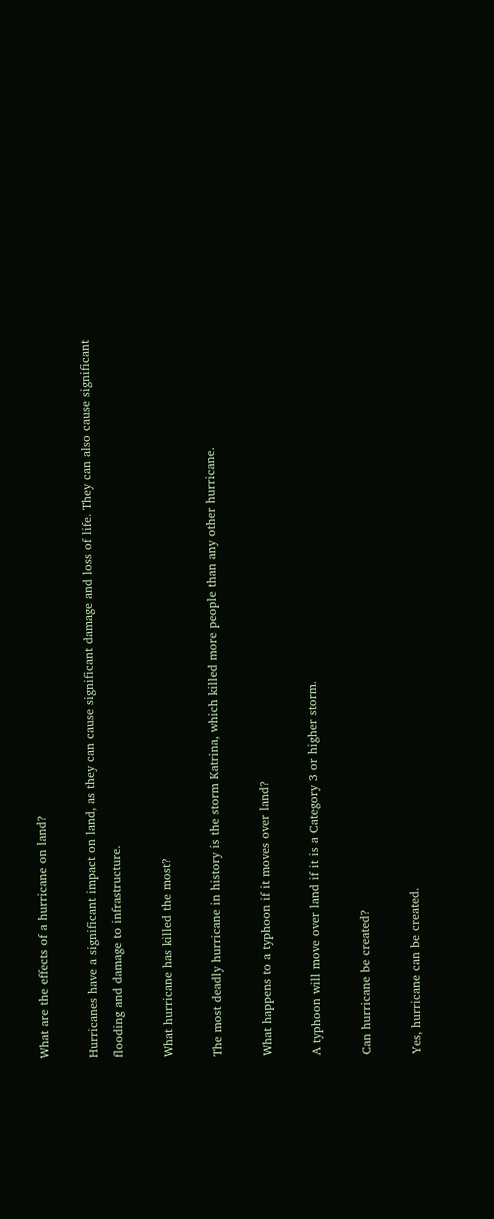What are the effects of a hurricane on land?

Hurricanes have a significant impact on land, as they can cause significant damage and loss of life. They can also cause significant flooding and damage to infrastructure.

What hurricane has killed the most?

The most deadly hurricane in history is the storm Katrina, which killed more people than any other hurricane.

What happens to a typhoon if it moves over land?

A typhoon will move over land if it is a Category 3 or higher storm.

Can hurricane be created?

Yes, hurricane can be created.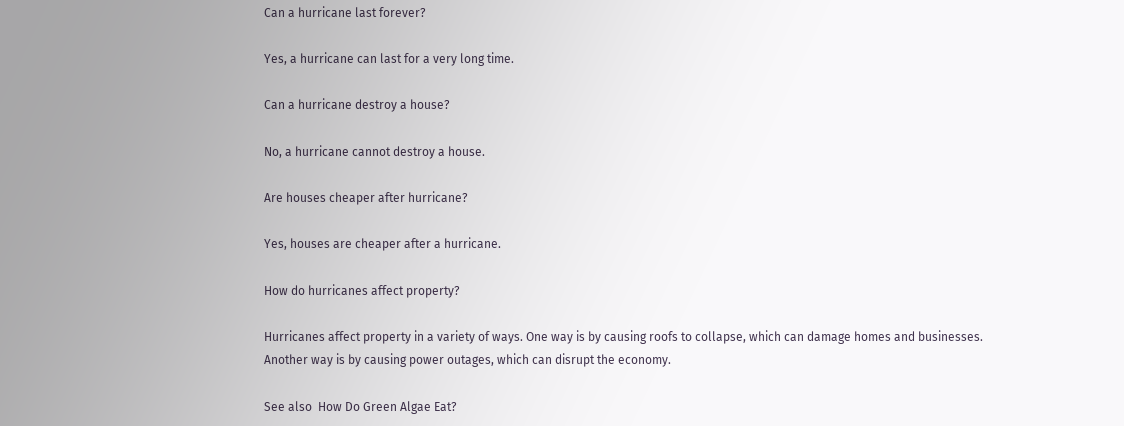Can a hurricane last forever?

Yes, a hurricane can last for a very long time.

Can a hurricane destroy a house?

No, a hurricane cannot destroy a house.

Are houses cheaper after hurricane?

Yes, houses are cheaper after a hurricane.

How do hurricanes affect property?

Hurricanes affect property in a variety of ways. One way is by causing roofs to collapse, which can damage homes and businesses. Another way is by causing power outages, which can disrupt the economy.

See also  How Do Green Algae Eat?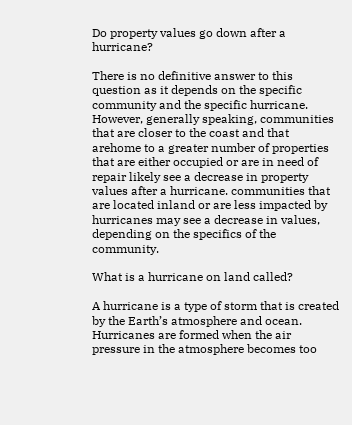Do property values go down after a hurricane?

There is no definitive answer to this question as it depends on the specific community and the specific hurricane. However, generally speaking, communities that are closer to the coast and that arehome to a greater number of properties that are either occupied or are in need of repair likely see a decrease in property values after a hurricane. communities that are located inland or are less impacted by hurricanes may see a decrease in values, depending on the specifics of the community.

What is a hurricane on land called?

A hurricane is a type of storm that is created by the Earth’s atmosphere and ocean. Hurricanes are formed when the air pressure in the atmosphere becomes too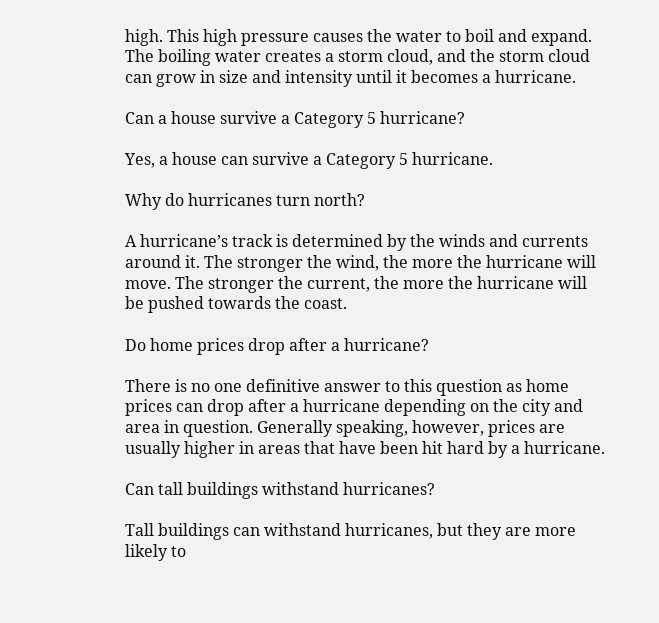high. This high pressure causes the water to boil and expand. The boiling water creates a storm cloud, and the storm cloud can grow in size and intensity until it becomes a hurricane.

Can a house survive a Category 5 hurricane?

Yes, a house can survive a Category 5 hurricane.

Why do hurricanes turn north?

A hurricane’s track is determined by the winds and currents around it. The stronger the wind, the more the hurricane will move. The stronger the current, the more the hurricane will be pushed towards the coast.

Do home prices drop after a hurricane?

There is no one definitive answer to this question as home prices can drop after a hurricane depending on the city and area in question. Generally speaking, however, prices are usually higher in areas that have been hit hard by a hurricane.

Can tall buildings withstand hurricanes?

Tall buildings can withstand hurricanes, but they are more likely to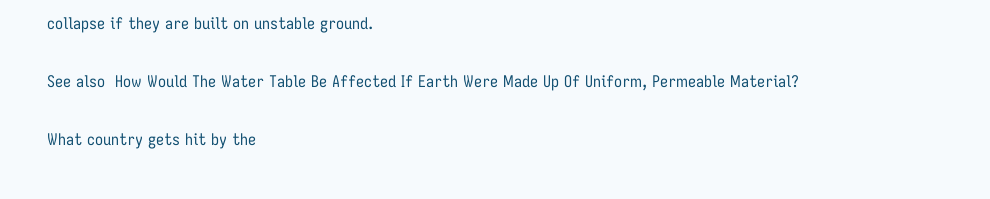collapse if they are built on unstable ground.

See also  How Would The Water Table Be Affected If Earth Were Made Up Of Uniform, Permeable Material?

What country gets hit by the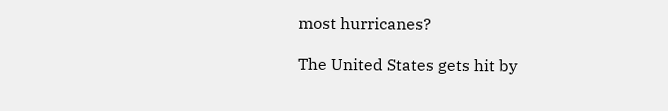most hurricanes?

The United States gets hit by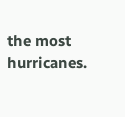the most hurricanes.